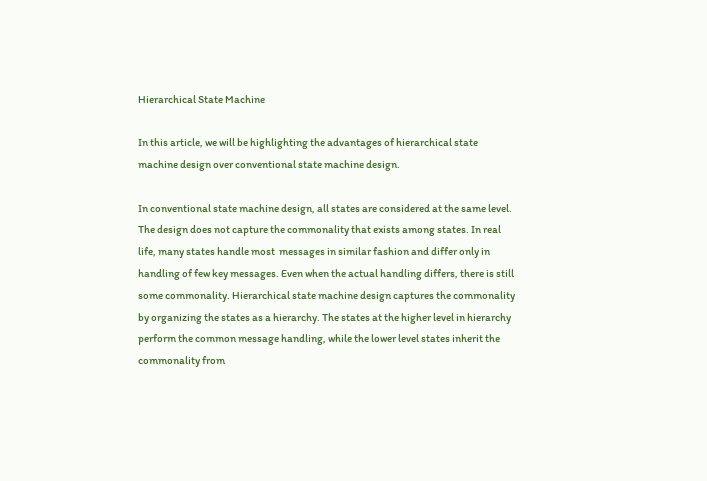Hierarchical State Machine

In this article, we will be highlighting the advantages of hierarchical state machine design over conventional state machine design.

In conventional state machine design, all states are considered at the same level. The design does not capture the commonality that exists among states. In real life, many states handle most  messages in similar fashion and differ only in handling of few key messages. Even when the actual handling differs, there is still some commonality. Hierarchical state machine design captures the commonality by organizing the states as a hierarchy. The states at the higher level in hierarchy perform the common message handling, while the lower level states inherit the commonality from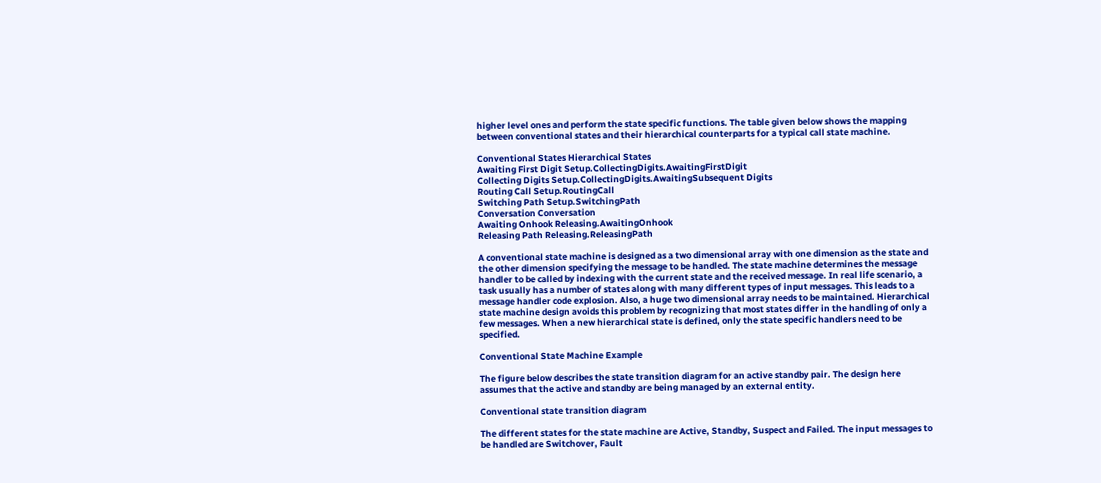higher level ones and perform the state specific functions. The table given below shows the mapping between conventional states and their hierarchical counterparts for a typical call state machine.

Conventional States Hierarchical States
Awaiting First Digit Setup.CollectingDigits.AwaitingFirstDigit
Collecting Digits Setup.CollectingDigits.AwaitingSubsequent Digits
Routing Call Setup.RoutingCall
Switching Path Setup.SwitchingPath
Conversation Conversation
Awaiting Onhook Releasing.AwaitingOnhook
Releasing Path Releasing.ReleasingPath

A conventional state machine is designed as a two dimensional array with one dimension as the state and the other dimension specifying the message to be handled. The state machine determines the message handler to be called by indexing with the current state and the received message. In real life scenario, a task usually has a number of states along with many different types of input messages. This leads to a message handler code explosion. Also, a huge two dimensional array needs to be maintained. Hierarchical state machine design avoids this problem by recognizing that most states differ in the handling of only a few messages. When a new hierarchical state is defined, only the state specific handlers need to be specified.

Conventional State Machine Example

The figure below describes the state transition diagram for an active standby pair. The design here assumes that the active and standby are being managed by an external entity.

Conventional state transition diagram

The different states for the state machine are Active, Standby, Suspect and Failed. The input messages to be handled are Switchover, Fault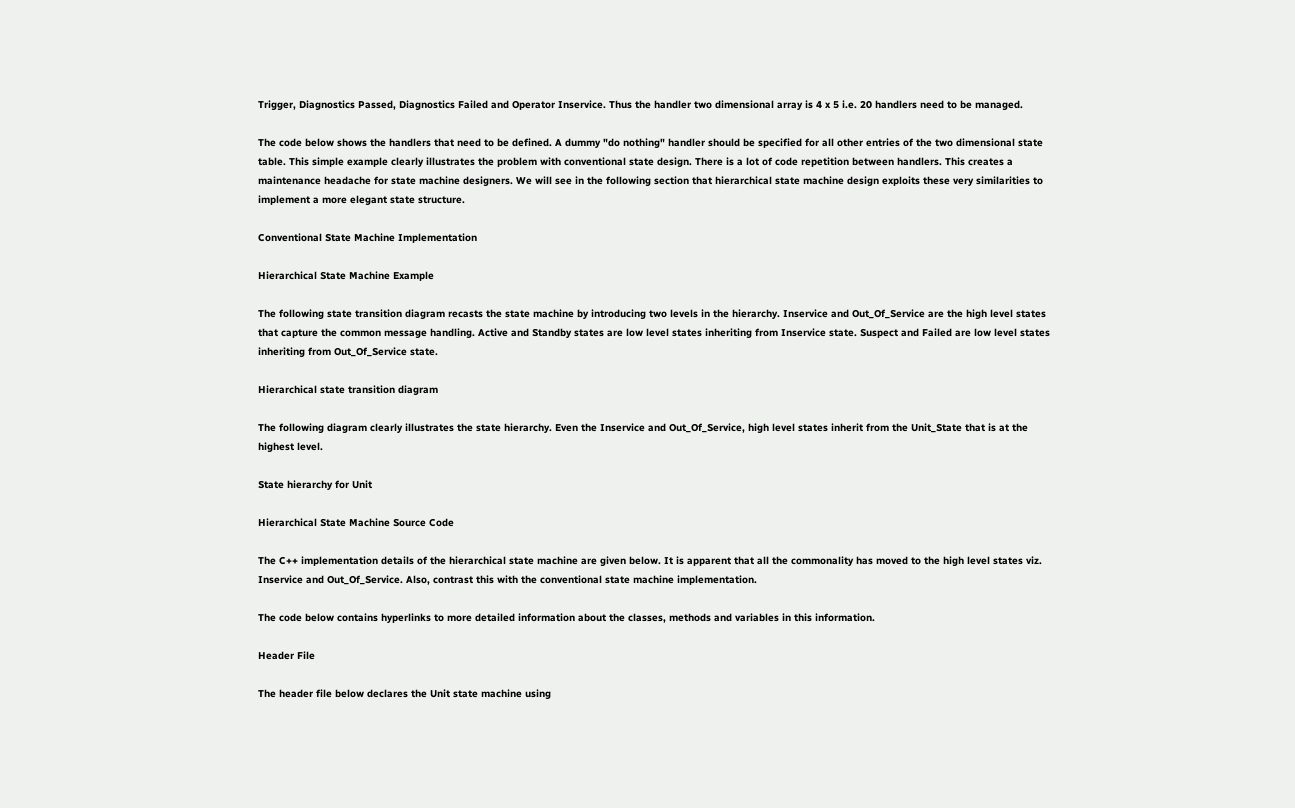Trigger, Diagnostics Passed, Diagnostics Failed and Operator Inservice. Thus the handler two dimensional array is 4 x 5 i.e. 20 handlers need to be managed.

The code below shows the handlers that need to be defined. A dummy "do nothing" handler should be specified for all other entries of the two dimensional state table. This simple example clearly illustrates the problem with conventional state design. There is a lot of code repetition between handlers. This creates a maintenance headache for state machine designers. We will see in the following section that hierarchical state machine design exploits these very similarities to implement a more elegant state structure.

Conventional State Machine Implementation

Hierarchical State Machine Example

The following state transition diagram recasts the state machine by introducing two levels in the hierarchy. Inservice and Out_Of_Service are the high level states that capture the common message handling. Active and Standby states are low level states inheriting from Inservice state. Suspect and Failed are low level states inheriting from Out_Of_Service state.

Hierarchical state transition diagram

The following diagram clearly illustrates the state hierarchy. Even the Inservice and Out_Of_Service, high level states inherit from the Unit_State that is at the highest level.

State hierarchy for Unit

Hierarchical State Machine Source Code

The C++ implementation details of the hierarchical state machine are given below. It is apparent that all the commonality has moved to the high level states viz. Inservice and Out_Of_Service. Also, contrast this with the conventional state machine implementation.

The code below contains hyperlinks to more detailed information about the classes, methods and variables in this information.

Header File

The header file below declares the Unit state machine using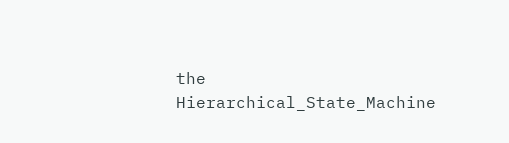the Hierarchical_State_Machine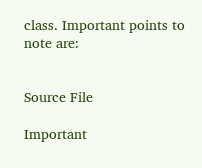class. Important points to note are:


Source File

Important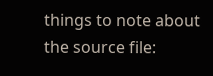things to note about the source file: